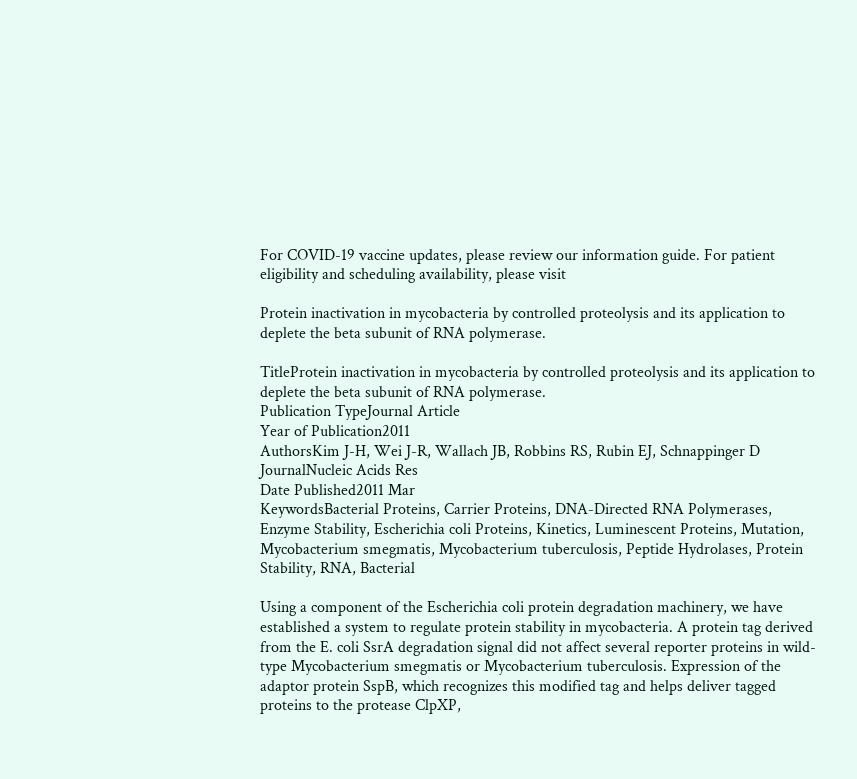For COVID-19 vaccine updates, please review our information guide. For patient eligibility and scheduling availability, please visit

Protein inactivation in mycobacteria by controlled proteolysis and its application to deplete the beta subunit of RNA polymerase.

TitleProtein inactivation in mycobacteria by controlled proteolysis and its application to deplete the beta subunit of RNA polymerase.
Publication TypeJournal Article
Year of Publication2011
AuthorsKim J-H, Wei J-R, Wallach JB, Robbins RS, Rubin EJ, Schnappinger D
JournalNucleic Acids Res
Date Published2011 Mar
KeywordsBacterial Proteins, Carrier Proteins, DNA-Directed RNA Polymerases, Enzyme Stability, Escherichia coli Proteins, Kinetics, Luminescent Proteins, Mutation, Mycobacterium smegmatis, Mycobacterium tuberculosis, Peptide Hydrolases, Protein Stability, RNA, Bacterial

Using a component of the Escherichia coli protein degradation machinery, we have established a system to regulate protein stability in mycobacteria. A protein tag derived from the E. coli SsrA degradation signal did not affect several reporter proteins in wild-type Mycobacterium smegmatis or Mycobacterium tuberculosis. Expression of the adaptor protein SspB, which recognizes this modified tag and helps deliver tagged proteins to the protease ClpXP,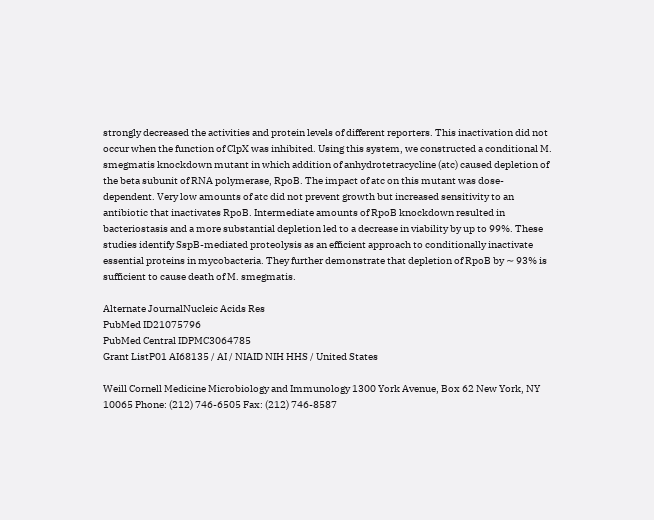strongly decreased the activities and protein levels of different reporters. This inactivation did not occur when the function of ClpX was inhibited. Using this system, we constructed a conditional M. smegmatis knockdown mutant in which addition of anhydrotetracycline (atc) caused depletion of the beta subunit of RNA polymerase, RpoB. The impact of atc on this mutant was dose-dependent. Very low amounts of atc did not prevent growth but increased sensitivity to an antibiotic that inactivates RpoB. Intermediate amounts of RpoB knockdown resulted in bacteriostasis and a more substantial depletion led to a decrease in viability by up to 99%. These studies identify SspB-mediated proteolysis as an efficient approach to conditionally inactivate essential proteins in mycobacteria. They further demonstrate that depletion of RpoB by ∼ 93% is sufficient to cause death of M. smegmatis.

Alternate JournalNucleic Acids Res
PubMed ID21075796
PubMed Central IDPMC3064785
Grant ListP01 AI68135 / AI / NIAID NIH HHS / United States

Weill Cornell Medicine Microbiology and Immunology 1300 York Avenue, Box 62 New York, NY 10065 Phone: (212) 746-6505 Fax: (212) 746-8587